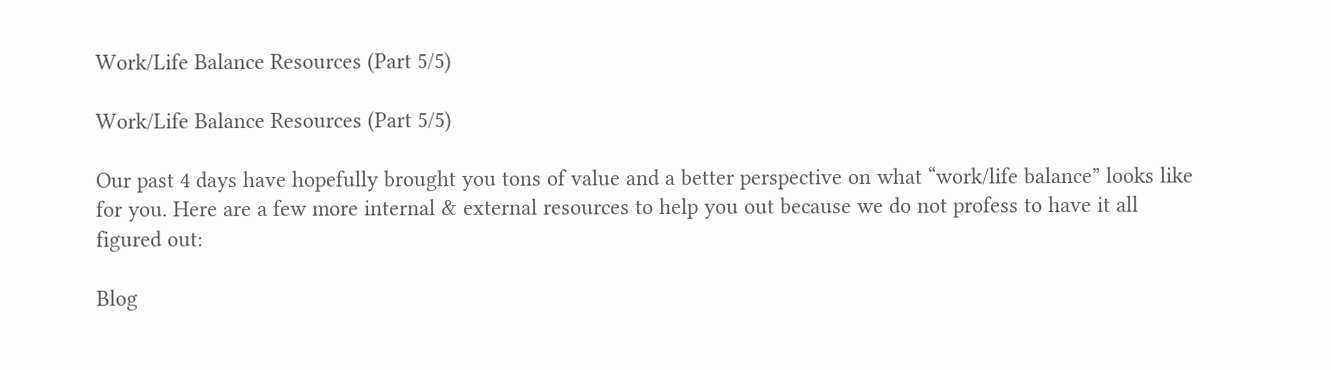Work/Life Balance Resources (Part 5/5)

Work/Life Balance Resources (Part 5/5)

Our past 4 days have hopefully brought you tons of value and a better perspective on what “work/life balance” looks like for you. Here are a few more internal & external resources to help you out because we do not profess to have it all figured out:

Blog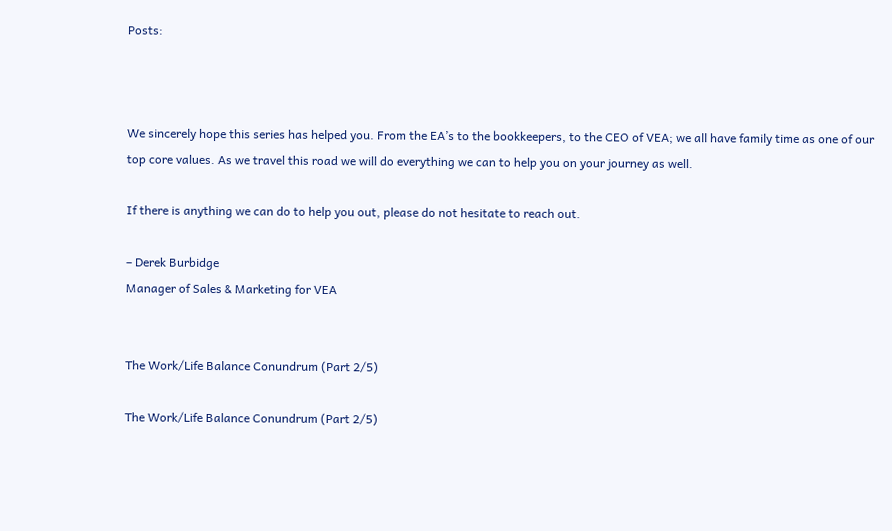Posts:



We sincerely hope this series has helped you. From the EA’s to the bookkeepers, to the CEO of VEA; we all have family time as one of our top core values. As we travel this road we will do everything we can to help you on your journey as well.

If there is anything we can do to help you out, please do not hesitate to reach out.

– Derek Burbidge
Manager of Sales & Marketing for VEA


The Work/Life Balance Conundrum (Part 2/5)

The Work/Life Balance Conundrum (Part 2/5)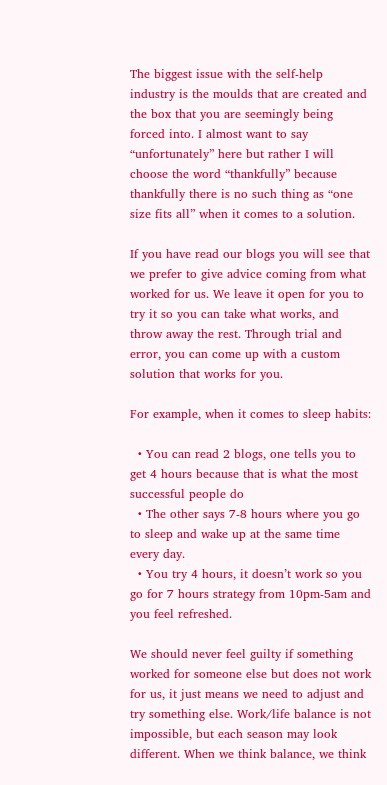The biggest issue with the self-help industry is the moulds that are created and the box that you are seemingly being forced into. I almost want to say “unfortunately” here but rather I will choose the word “thankfully” because thankfully there is no such thing as “one size fits all” when it comes to a solution.

If you have read our blogs you will see that we prefer to give advice coming from what worked for us. We leave it open for you to try it so you can take what works, and throw away the rest. Through trial and error, you can come up with a custom solution that works for you.

For example, when it comes to sleep habits:

  • You can read 2 blogs, one tells you to get 4 hours because that is what the most successful people do
  • The other says 7-8 hours where you go to sleep and wake up at the same time every day.
  • You try 4 hours, it doesn’t work so you go for 7 hours strategy from 10pm-5am and you feel refreshed.

We should never feel guilty if something worked for someone else but does not work for us, it just means we need to adjust and try something else. Work/life balance is not impossible, but each season may look different. When we think balance, we think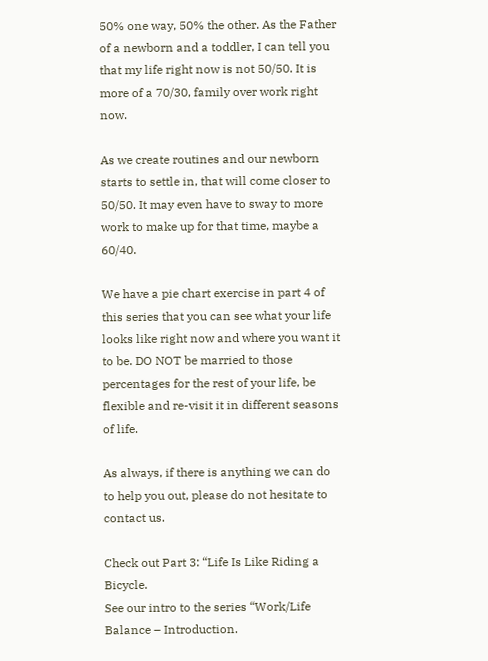50% one way, 50% the other. As the Father of a newborn and a toddler, I can tell you that my life right now is not 50/50. It is more of a 70/30, family over work right now.

As we create routines and our newborn starts to settle in, that will come closer to 50/50. It may even have to sway to more work to make up for that time, maybe a 60/40.

We have a pie chart exercise in part 4 of this series that you can see what your life looks like right now and where you want it to be. DO NOT be married to those percentages for the rest of your life, be flexible and re-visit it in different seasons of life.

As always, if there is anything we can do to help you out, please do not hesitate to contact us.

Check out Part 3: “Life Is Like Riding a Bicycle.
See our intro to the series “Work/Life Balance – Introduction.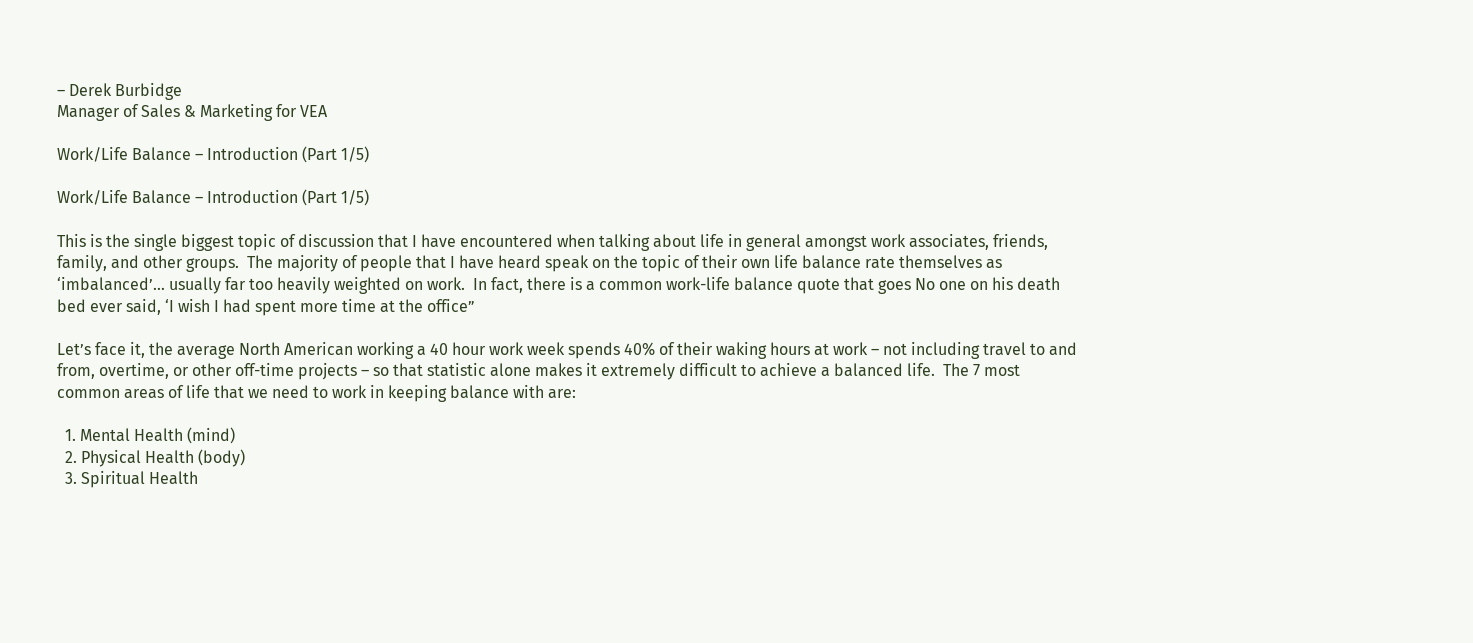– Derek Burbidge
Manager of Sales & Marketing for VEA

Work/Life Balance – Introduction (Part 1/5)

Work/Life Balance – Introduction (Part 1/5)

This is the single biggest topic of discussion that I have encountered when talking about life in general amongst work associates, friends, family, and other groups.  The majority of people that I have heard speak on the topic of their own life balance rate themselves as ‘imbalanced’… usually far too heavily weighted on work.  In fact, there is a common work-life balance quote that goes No one on his death bed ever said, ‘I wish I had spent more time at the office”

Let’s face it, the average North American working a 40 hour work week spends 40% of their waking hours at work – not including travel to and from, overtime, or other off-time projects – so that statistic alone makes it extremely difficult to achieve a balanced life.  The 7 most common areas of life that we need to work in keeping balance with are:

  1. Mental Health (mind)
  2. Physical Health (body)
  3. Spiritual Health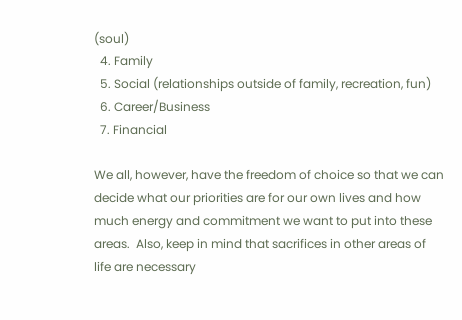(soul)
  4. Family
  5. Social (relationships outside of family, recreation, fun)
  6. Career/Business
  7. Financial

We all, however, have the freedom of choice so that we can decide what our priorities are for our own lives and how much energy and commitment we want to put into these areas.  Also, keep in mind that sacrifices in other areas of life are necessary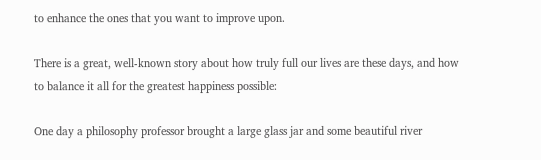to enhance the ones that you want to improve upon.

There is a great, well-known story about how truly full our lives are these days, and how to balance it all for the greatest happiness possible:

One day a philosophy professor brought a large glass jar and some beautiful river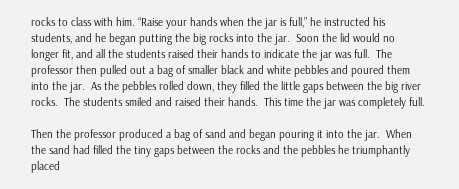rocks to class with him. “Raise your hands when the jar is full,” he instructed his students, and he began putting the big rocks into the jar.  Soon the lid would no longer fit, and all the students raised their hands to indicate the jar was full.  The professor then pulled out a bag of smaller black and white pebbles and poured them into the jar.  As the pebbles rolled down, they filled the little gaps between the big river rocks.  The students smiled and raised their hands.  This time the jar was completely full.

Then the professor produced a bag of sand and began pouring it into the jar.  When the sand had filled the tiny gaps between the rocks and the pebbles he triumphantly placed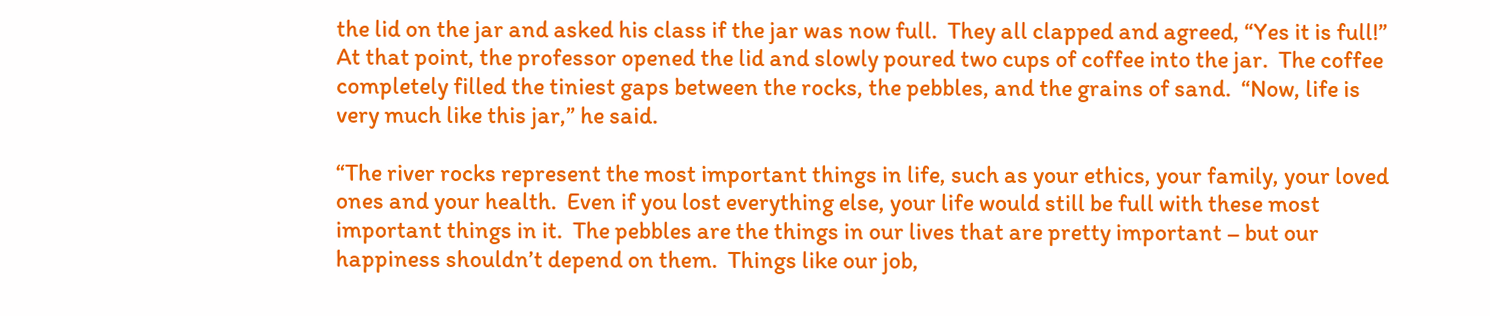the lid on the jar and asked his class if the jar was now full.  They all clapped and agreed, “Yes it is full!”  At that point, the professor opened the lid and slowly poured two cups of coffee into the jar.  The coffee completely filled the tiniest gaps between the rocks, the pebbles, and the grains of sand.  “Now, life is very much like this jar,” he said.

“The river rocks represent the most important things in life, such as your ethics, your family, your loved ones and your health.  Even if you lost everything else, your life would still be full with these most important things in it.  The pebbles are the things in our lives that are pretty important – but our happiness shouldn’t depend on them.  Things like our job,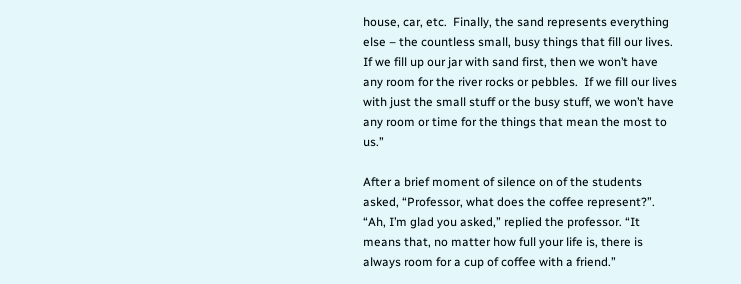house, car, etc.  Finally, the sand represents everything else – the countless small, busy things that fill our lives.  If we fill up our jar with sand first, then we won’t have any room for the river rocks or pebbles.  If we fill our lives with just the small stuff or the busy stuff, we won’t have any room or time for the things that mean the most to us.”

After a brief moment of silence on of the students asked, “Professor, what does the coffee represent?”.  “Ah, I’m glad you asked,” replied the professor. “It means that, no matter how full your life is, there is always room for a cup of coffee with a friend.”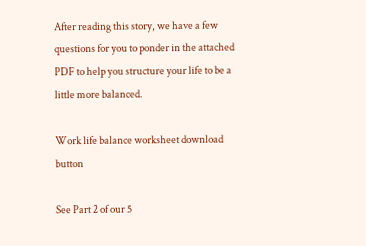After reading this story, we have a few questions for you to ponder in the attached PDF to help you structure your life to be a little more balanced.

Work life balance worksheet download button

See Part 2 of our 5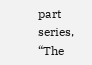part series, “The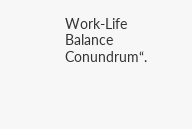Work-Life Balance Conundrum“.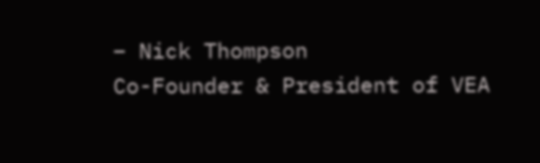– Nick Thompson
Co-Founder & President of VEA